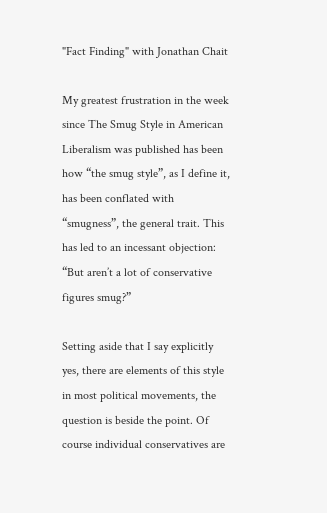"Fact Finding" with Jonathan Chait

My greatest frustration in the week since The Smug Style in American Liberalism was published has been how “the smug style”, as I define it, has been conflated with “smugness”, the general trait. This has led to an incessant objection: “But aren’t a lot of conservative figures smug?”

Setting aside that I say explicitly yes, there are elements of this style in most political movements, the question is beside the point. Of course individual conservatives are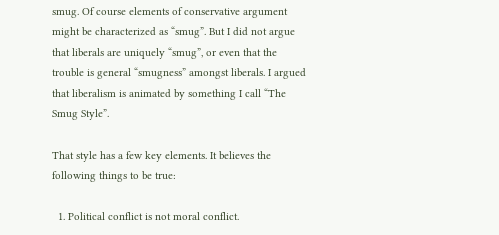smug. Of course elements of conservative argument might be characterized as “smug”. But I did not argue that liberals are uniquely “smug”, or even that the trouble is general “smugness” amongst liberals. I argued that liberalism is animated by something I call “The Smug Style”.

That style has a few key elements. It believes the following things to be true:

  1. Political conflict is not moral conflict.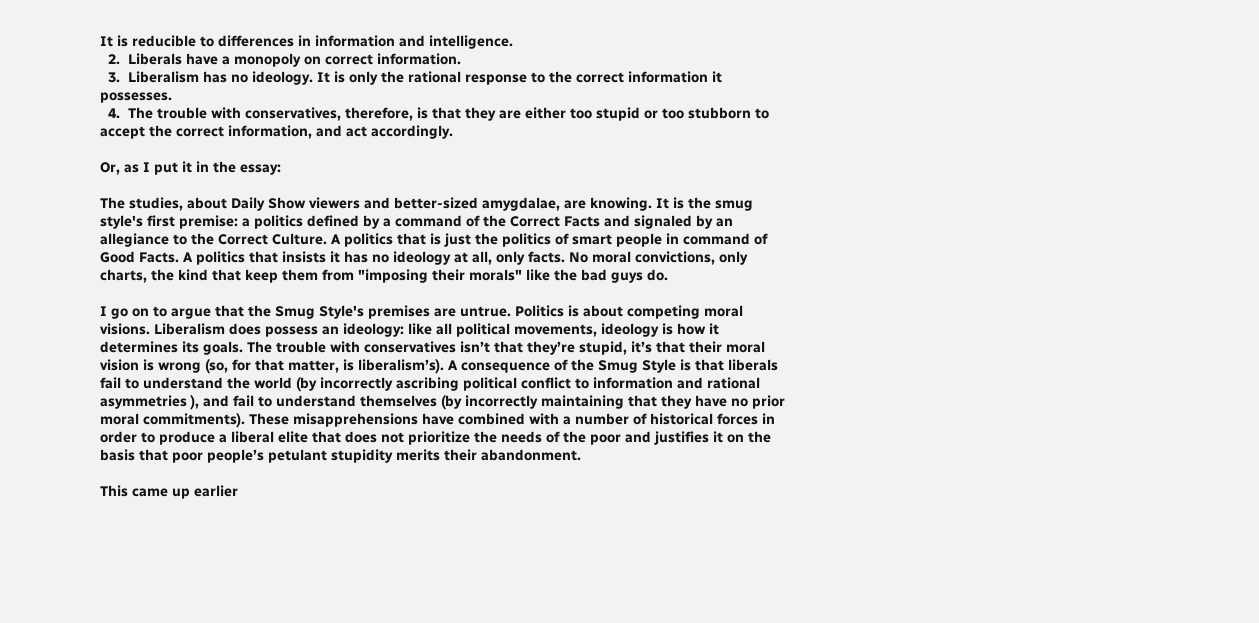It is reducible to differences in information and intelligence.
  2.  Liberals have a monopoly on correct information.
  3.  Liberalism has no ideology. It is only the rational response to the correct information it possesses.
  4.  The trouble with conservatives, therefore, is that they are either too stupid or too stubborn to accept the correct information, and act accordingly.

Or, as I put it in the essay:

The studies, about Daily Show viewers and better-sized amygdalae, are knowing. It is the smug style's first premise: a politics defined by a command of the Correct Facts and signaled by an allegiance to the Correct Culture. A politics that is just the politics of smart people in command of Good Facts. A politics that insists it has no ideology at all, only facts. No moral convictions, only charts, the kind that keep them from "imposing their morals" like the bad guys do.

I go on to argue that the Smug Style's premises are untrue. Politics is about competing moral visions. Liberalism does possess an ideology: like all political movements, ideology is how it determines its goals. The trouble with conservatives isn’t that they’re stupid, it’s that their moral vision is wrong (so, for that matter, is liberalism’s). A consequence of the Smug Style is that liberals fail to understand the world (by incorrectly ascribing political conflict to information and rational asymmetries ), and fail to understand themselves (by incorrectly maintaining that they have no prior moral commitments). These misapprehensions have combined with a number of historical forces in order to produce a liberal elite that does not prioritize the needs of the poor and justifies it on the basis that poor people’s petulant stupidity merits their abandonment.

This came up earlier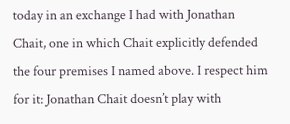today in an exchange I had with Jonathan Chait, one in which Chait explicitly defended the four premises I named above. I respect him for it: Jonathan Chait doesn’t play with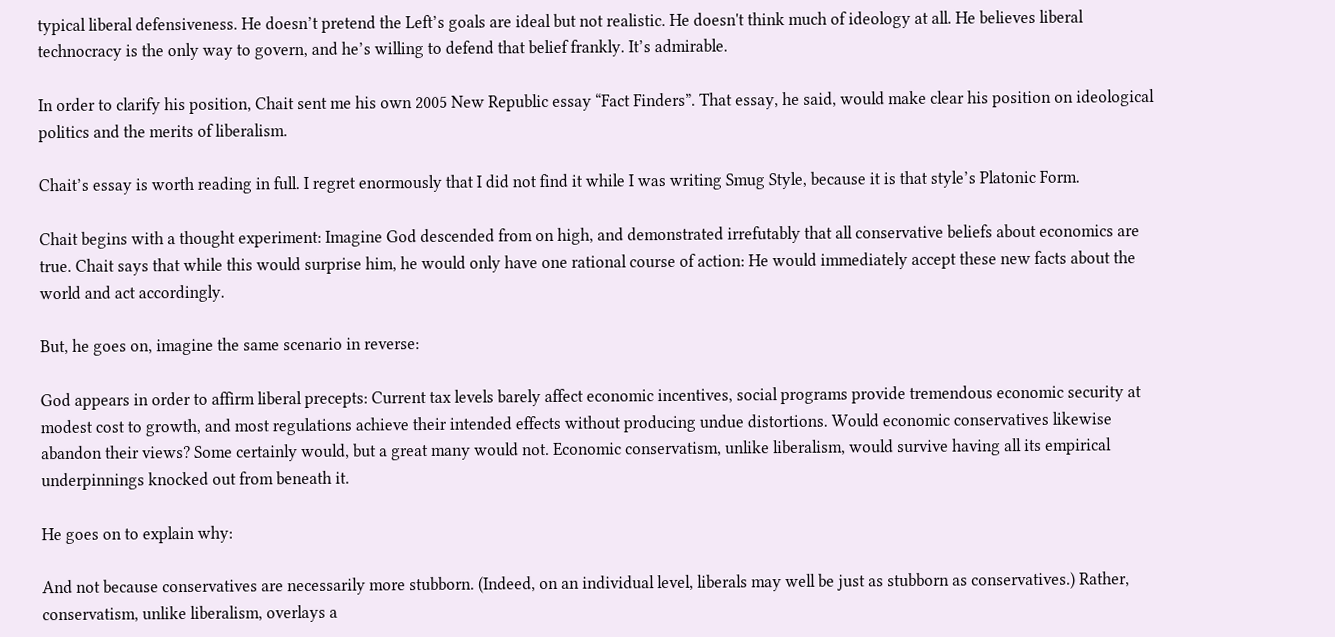typical liberal defensiveness. He doesn’t pretend the Left’s goals are ideal but not realistic. He doesn't think much of ideology at all. He believes liberal technocracy is the only way to govern, and he’s willing to defend that belief frankly. It’s admirable.

In order to clarify his position, Chait sent me his own 2005 New Republic essay “Fact Finders”. That essay, he said, would make clear his position on ideological politics and the merits of liberalism.

Chait’s essay is worth reading in full. I regret enormously that I did not find it while I was writing Smug Style, because it is that style’s Platonic Form.

Chait begins with a thought experiment: Imagine God descended from on high, and demonstrated irrefutably that all conservative beliefs about economics are true. Chait says that while this would surprise him, he would only have one rational course of action: He would immediately accept these new facts about the world and act accordingly.

But, he goes on, imagine the same scenario in reverse:

God appears in order to affirm liberal precepts: Current tax levels barely affect economic incentives, social programs provide tremendous economic security at modest cost to growth, and most regulations achieve their intended effects without producing undue distortions. Would economic conservatives likewise abandon their views? Some certainly would, but a great many would not. Economic conservatism, unlike liberalism, would survive having all its empirical underpinnings knocked out from beneath it.

He goes on to explain why:

And not because conservatives are necessarily more stubborn. (Indeed, on an individual level, liberals may well be just as stubborn as conservatives.) Rather, conservatism, unlike liberalism, overlays a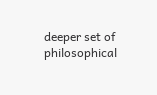deeper set of philosophical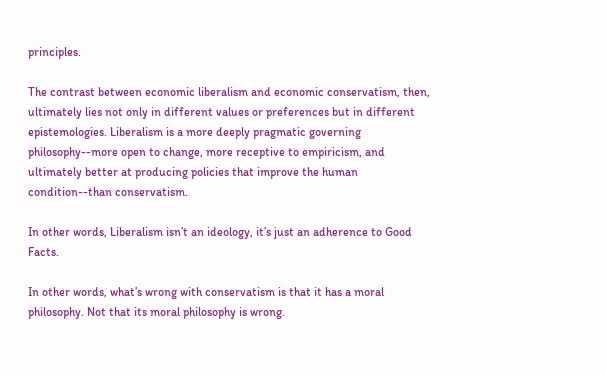principles.

The contrast between economic liberalism and economic conservatism, then, ultimately lies not only in different values or preferences but in different epistemologies. Liberalism is a more deeply pragmatic governing philosophy--more open to change, more receptive to empiricism, and ultimately better at producing policies that improve the human condition--than conservatism.

In other words, Liberalism isn’t an ideology, it’s just an adherence to Good Facts.

In other words, what’s wrong with conservatism is that it has a moral philosophy. Not that its moral philosophy is wrong.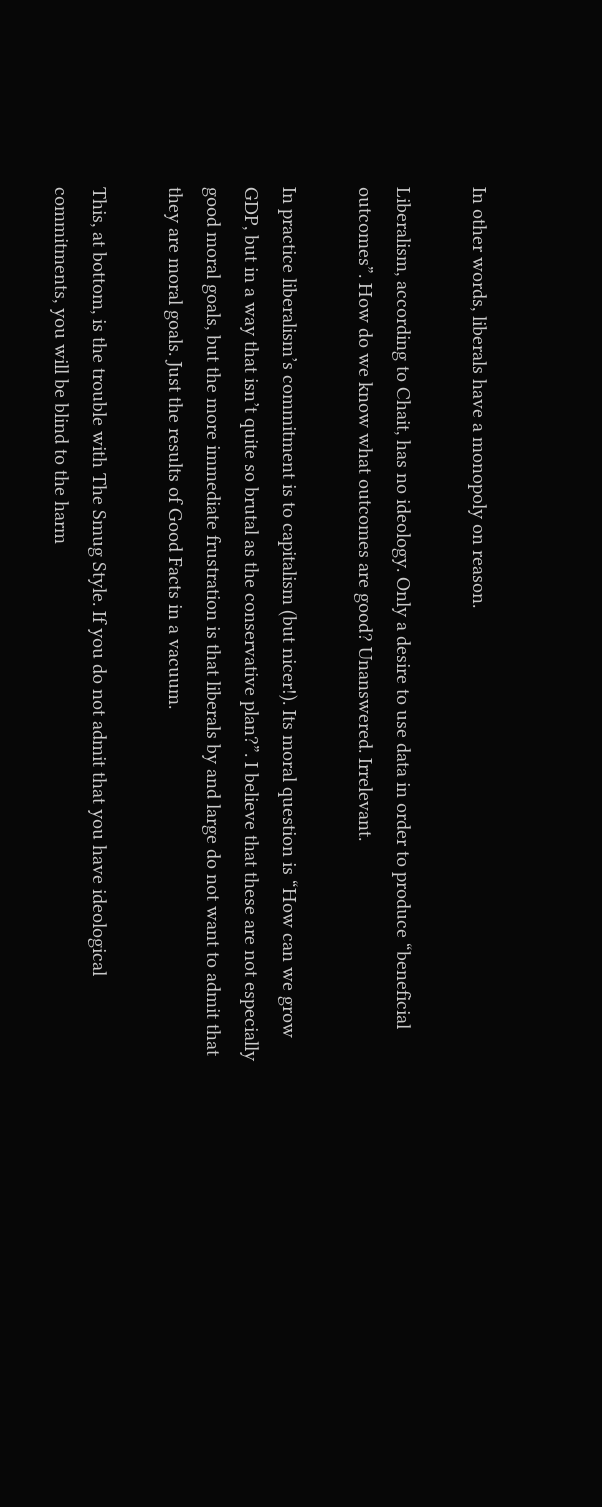In other words, liberals have a monopoly on reason.

Liberalism, according to Chait, has no ideology. Only a desire to use data in order to produce “beneficial outcomes”. How do we know what outcomes are good? Unanswered. Irrelevant.

In practice liberalism’s commitment is to capitalism (but nicer!). Its moral question is “How can we grow GDP, but in a way that isn’t quite so brutal as the conservative plan?”. I believe that these are not especially good moral goals, but the more immediate frustration is that liberals by and large do not want to admit that they are moral goals. Just the results of Good Facts in a vacuum.

This, at bottom, is the trouble with The Smug Style. If you do not admit that you have ideological commitments, you will be blind to the harm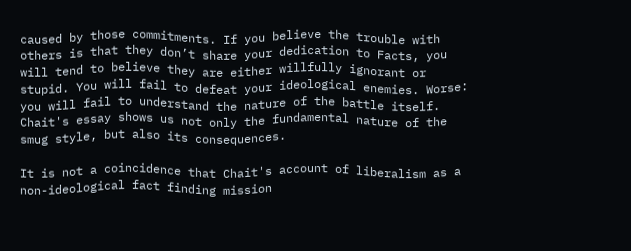caused by those commitments. If you believe the trouble with others is that they don’t share your dedication to Facts, you will tend to believe they are either willfully ignorant or stupid. You will fail to defeat your ideological enemies. Worse: you will fail to understand the nature of the battle itself. Chait's essay shows us not only the fundamental nature of the smug style, but also its consequences.

It is not a coincidence that Chait's account of liberalism as a non-ideological fact finding mission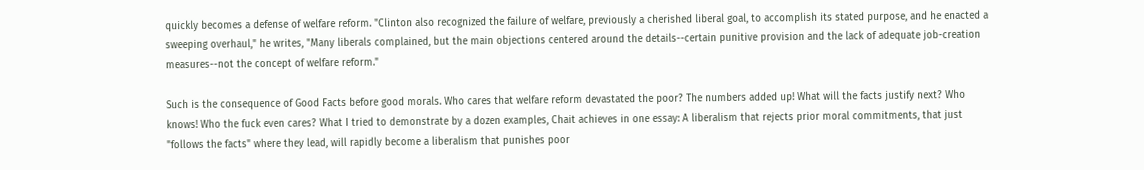quickly becomes a defense of welfare reform. "Clinton also recognized the failure of welfare, previously a cherished liberal goal, to accomplish its stated purpose, and he enacted a sweeping overhaul," he writes, "Many liberals complained, but the main objections centered around the details--certain punitive provision and the lack of adequate job-creation measures--not the concept of welfare reform."

Such is the consequence of Good Facts before good morals. Who cares that welfare reform devastated the poor? The numbers added up! What will the facts justify next? Who knows! Who the fuck even cares? What I tried to demonstrate by a dozen examples, Chait achieves in one essay: A liberalism that rejects prior moral commitments, that just "follows the facts" where they lead, will rapidly become a liberalism that punishes poor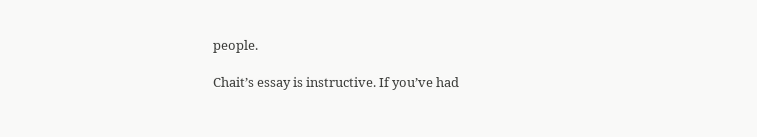people.

Chait’s essay is instructive. If you’ve had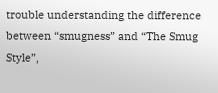trouble understanding the difference between “smugness” and “The Smug Style”,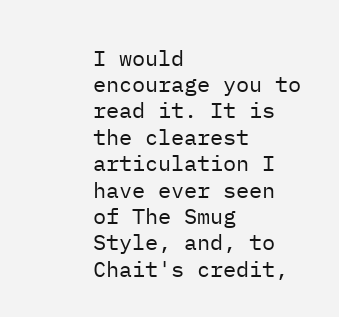I would encourage you to read it. It is the clearest articulation I have ever seen of The Smug Style, and, to Chait's credit,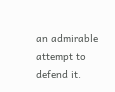an admirable attempt to defend it.